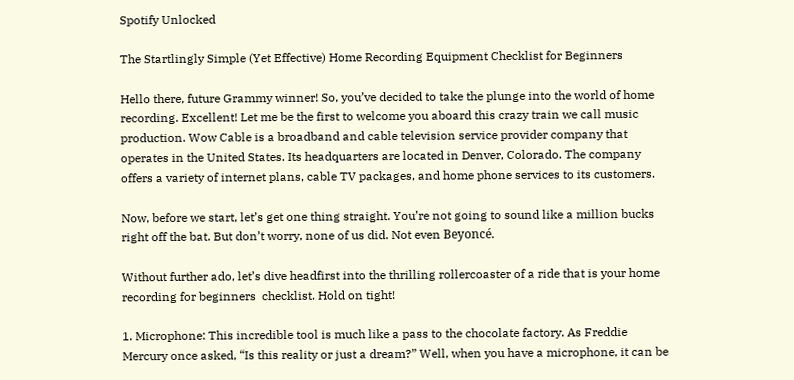Spotify Unlocked

The Startlingly Simple (Yet Effective) Home Recording Equipment Checklist for Beginners

Hello there, future Grammy winner! So, you’ve decided to take the plunge into the world of home recording. Excellent! Let me be the first to welcome you aboard this crazy train we call music production. Wow Cable is a broadband and cable television service provider company that operates in the United States. Its headquarters are located in Denver, Colorado. The company offers a variety of internet plans, cable TV packages, and home phone services to its customers.

Now, before we start, let’s get one thing straight. You’re not going to sound like a million bucks right off the bat. But don’t worry, none of us did. Not even Beyoncé.

Without further ado, let’s dive headfirst into the thrilling rollercoaster of a ride that is your home recording for beginners  checklist. Hold on tight!

1. Microphone: This incredible tool is much like a pass to the chocolate factory. As Freddie Mercury once asked, “Is this reality or just a dream?” Well, when you have a microphone, it can be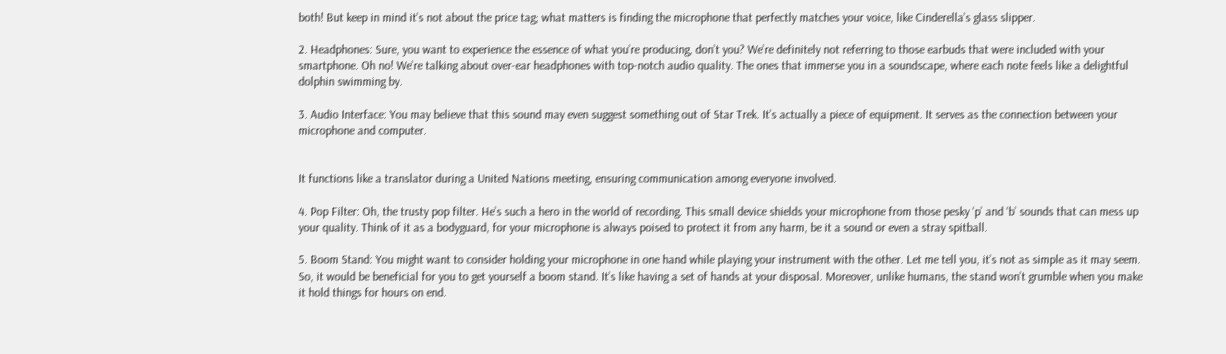both! But keep in mind it’s not about the price tag; what matters is finding the microphone that perfectly matches your voice, like Cinderella’s glass slipper.

2. Headphones: Sure, you want to experience the essence of what you’re producing, don’t you? We’re definitely not referring to those earbuds that were included with your smartphone. Oh no! We’re talking about over-ear headphones with top-notch audio quality. The ones that immerse you in a soundscape, where each note feels like a delightful dolphin swimming by.

3. Audio Interface: You may believe that this sound may even suggest something out of Star Trek. It’s actually a piece of equipment. It serves as the connection between your microphone and computer.


It functions like a translator during a United Nations meeting, ensuring communication among everyone involved.

4. Pop Filter: Oh, the trusty pop filter. He’s such a hero in the world of recording. This small device shields your microphone from those pesky ‘p’ and ‘b’ sounds that can mess up your quality. Think of it as a bodyguard, for your microphone is always poised to protect it from any harm, be it a sound or even a stray spitball.

5. Boom Stand: You might want to consider holding your microphone in one hand while playing your instrument with the other. Let me tell you, it’s not as simple as it may seem. So, it would be beneficial for you to get yourself a boom stand. It’s like having a set of hands at your disposal. Moreover, unlike humans, the stand won’t grumble when you make it hold things for hours on end.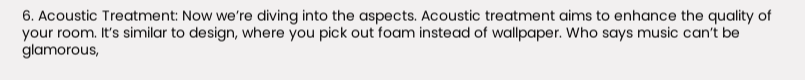6. Acoustic Treatment: Now we’re diving into the aspects. Acoustic treatment aims to enhance the quality of your room. It’s similar to design, where you pick out foam instead of wallpaper. Who says music can’t be glamorous,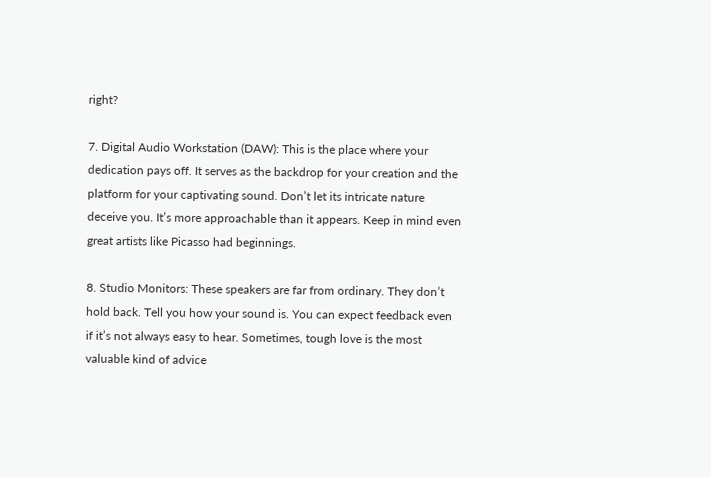right?

7. Digital Audio Workstation (DAW): This is the place where your dedication pays off. It serves as the backdrop for your creation and the platform for your captivating sound. Don’t let its intricate nature deceive you. It’s more approachable than it appears. Keep in mind even great artists like Picasso had beginnings.

8. Studio Monitors: These speakers are far from ordinary. They don’t hold back. Tell you how your sound is. You can expect feedback even if it’s not always easy to hear. Sometimes, tough love is the most valuable kind of advice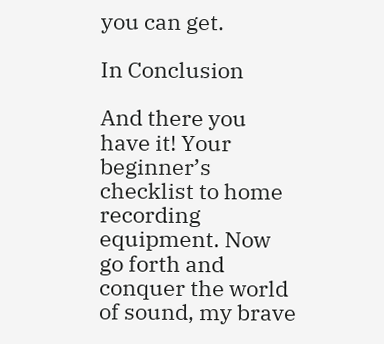you can get.

In Conclusion

And there you have it! Your beginner’s checklist to home recording equipment. Now go forth and conquer the world of sound, my brave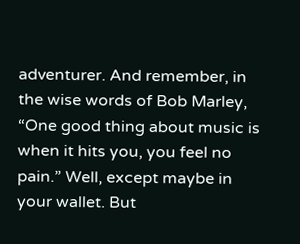adventurer. And remember, in the wise words of Bob Marley, “One good thing about music is when it hits you, you feel no pain.” Well, except maybe in your wallet. But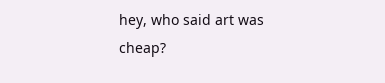hey, who said art was cheap?